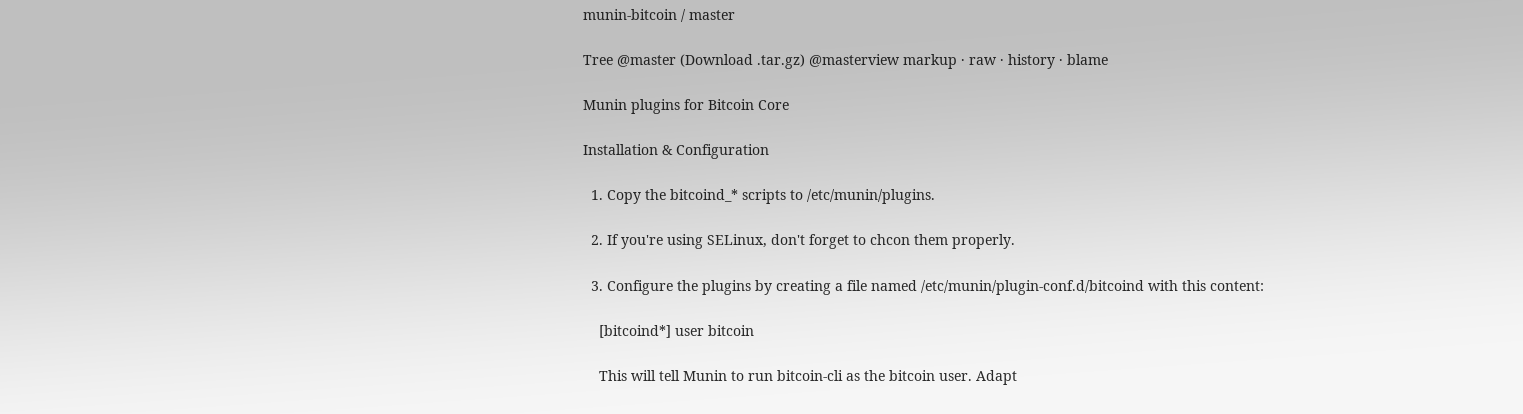munin-bitcoin / master

Tree @master (Download .tar.gz) @masterview markup · raw · history · blame

Munin plugins for Bitcoin Core

Installation & Configuration

  1. Copy the bitcoind_* scripts to /etc/munin/plugins.

  2. If you're using SELinux, don't forget to chcon them properly.

  3. Configure the plugins by creating a file named /etc/munin/plugin-conf.d/bitcoind with this content:

    [bitcoind*] user bitcoin

    This will tell Munin to run bitcoin-cli as the bitcoin user. Adapt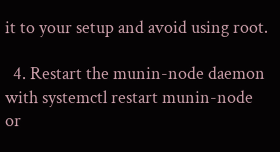it to your setup and avoid using root.

  4. Restart the munin-node daemon with systemctl restart munin-node or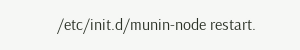/etc/init.d/munin-node restart.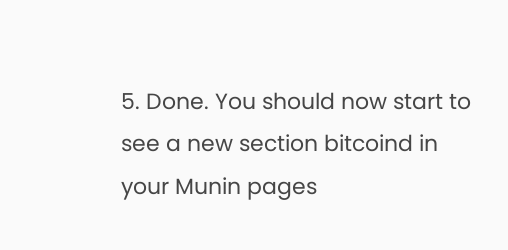5. Done. You should now start to see a new section bitcoind in your Munin pages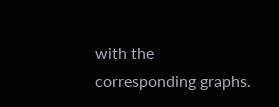with the corresponding graphs.